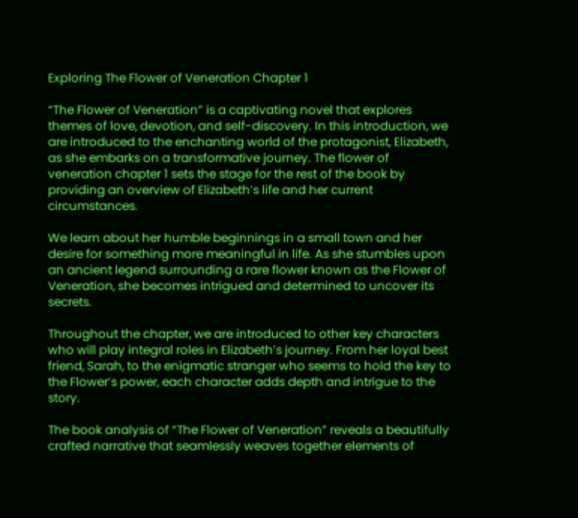Exploring The Flower of Veneration Chapter 1

“The Flower of Veneration” is a captivating novel that explores themes of love, devotion, and self-discovery. In this introduction, we are introduced to the enchanting world of the protagonist, Elizabeth, as she embarks on a transformative journey. The flower of veneration chapter 1 sets the stage for the rest of the book by providing an overview of Elizabeth’s life and her current circumstances.

We learn about her humble beginnings in a small town and her desire for something more meaningful in life. As she stumbles upon an ancient legend surrounding a rare flower known as the Flower of Veneration, she becomes intrigued and determined to uncover its secrets.

Throughout the chapter, we are introduced to other key characters who will play integral roles in Elizabeth’s journey. From her loyal best friend, Sarah, to the enigmatic stranger who seems to hold the key to the Flower’s power, each character adds depth and intrigue to the story.

The book analysis of “The Flower of Veneration” reveals a beautifully crafted narrative that seamlessly weaves together elements of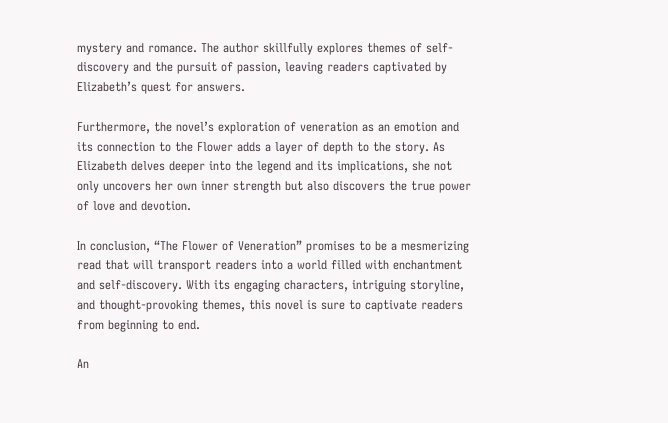mystery and romance. The author skillfully explores themes of self-discovery and the pursuit of passion, leaving readers captivated by Elizabeth’s quest for answers.

Furthermore, the novel’s exploration of veneration as an emotion and its connection to the Flower adds a layer of depth to the story. As Elizabeth delves deeper into the legend and its implications, she not only uncovers her own inner strength but also discovers the true power of love and devotion.

In conclusion, “The Flower of Veneration” promises to be a mesmerizing read that will transport readers into a world filled with enchantment and self-discovery. With its engaging characters, intriguing storyline, and thought-provoking themes, this novel is sure to captivate readers from beginning to end.

An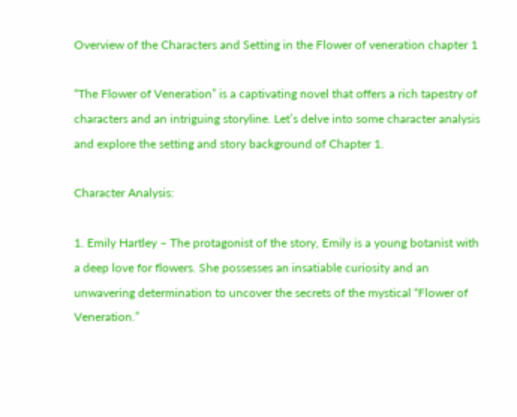Overview of the Characters and Setting in the Flower of veneration chapter 1

“The Flower of Veneration” is a captivating novel that offers a rich tapestry of characters and an intriguing storyline. Let’s delve into some character analysis and explore the setting and story background of Chapter 1.

Character Analysis:

1. Emily Hartley – The protagonist of the story, Emily is a young botanist with a deep love for flowers. She possesses an insatiable curiosity and an unwavering determination to uncover the secrets of the mystical “Flower of Veneration.”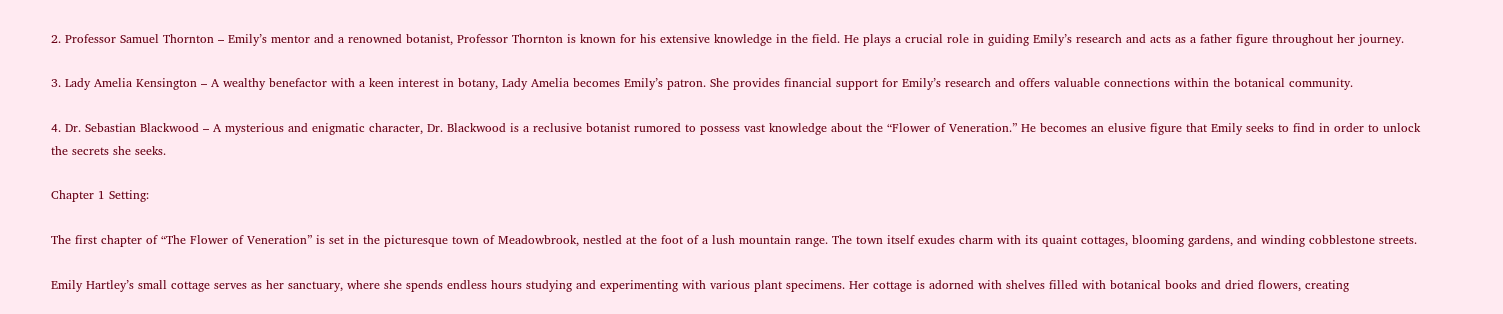2. Professor Samuel Thornton – Emily’s mentor and a renowned botanist, Professor Thornton is known for his extensive knowledge in the field. He plays a crucial role in guiding Emily’s research and acts as a father figure throughout her journey.

3. Lady Amelia Kensington – A wealthy benefactor with a keen interest in botany, Lady Amelia becomes Emily’s patron. She provides financial support for Emily’s research and offers valuable connections within the botanical community.

4. Dr. Sebastian Blackwood – A mysterious and enigmatic character, Dr. Blackwood is a reclusive botanist rumored to possess vast knowledge about the “Flower of Veneration.” He becomes an elusive figure that Emily seeks to find in order to unlock the secrets she seeks.

Chapter 1 Setting:

The first chapter of “The Flower of Veneration” is set in the picturesque town of Meadowbrook, nestled at the foot of a lush mountain range. The town itself exudes charm with its quaint cottages, blooming gardens, and winding cobblestone streets.

Emily Hartley’s small cottage serves as her sanctuary, where she spends endless hours studying and experimenting with various plant specimens. Her cottage is adorned with shelves filled with botanical books and dried flowers, creating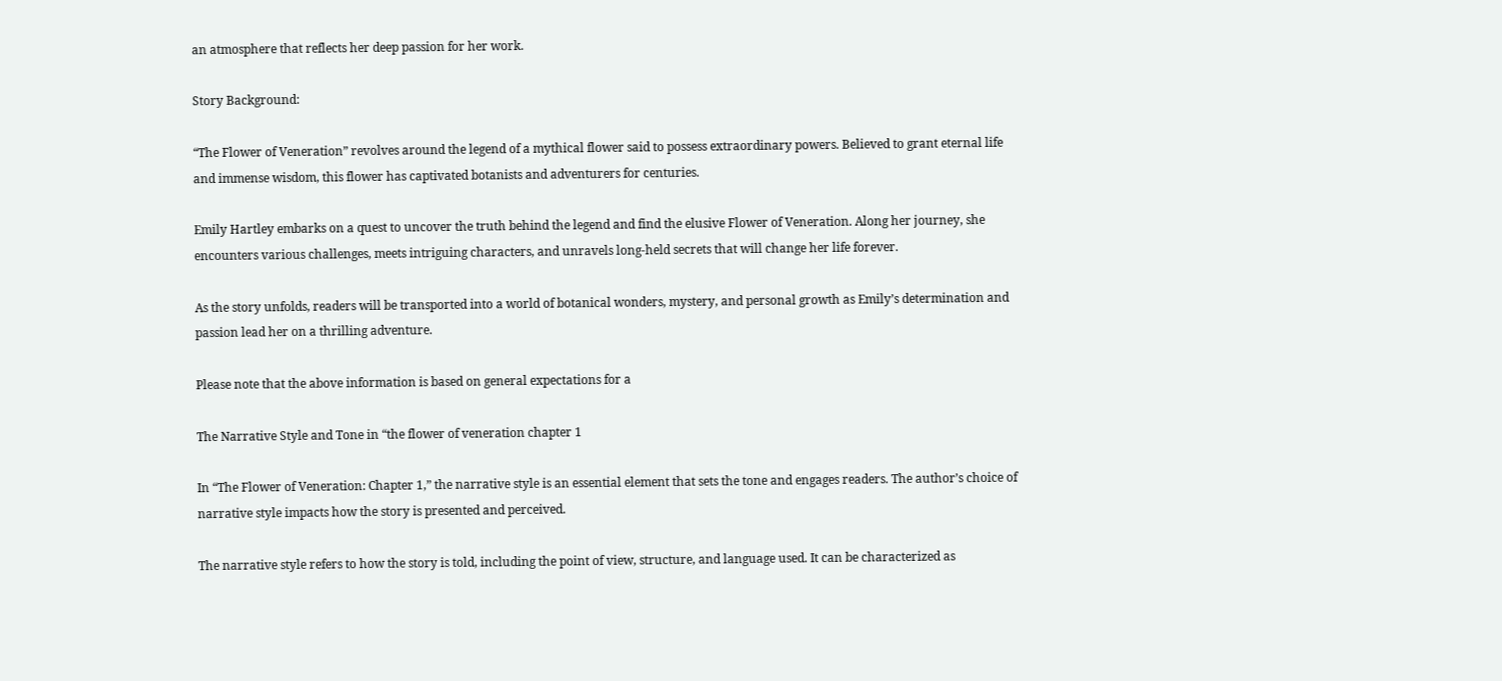an atmosphere that reflects her deep passion for her work.

Story Background:

“The Flower of Veneration” revolves around the legend of a mythical flower said to possess extraordinary powers. Believed to grant eternal life and immense wisdom, this flower has captivated botanists and adventurers for centuries.

Emily Hartley embarks on a quest to uncover the truth behind the legend and find the elusive Flower of Veneration. Along her journey, she encounters various challenges, meets intriguing characters, and unravels long-held secrets that will change her life forever.

As the story unfolds, readers will be transported into a world of botanical wonders, mystery, and personal growth as Emily’s determination and passion lead her on a thrilling adventure.

Please note that the above information is based on general expectations for a

The Narrative Style and Tone in “the flower of veneration chapter 1

In “The Flower of Veneration: Chapter 1,” the narrative style is an essential element that sets the tone and engages readers. The author’s choice of narrative style impacts how the story is presented and perceived.

The narrative style refers to how the story is told, including the point of view, structure, and language used. It can be characterized as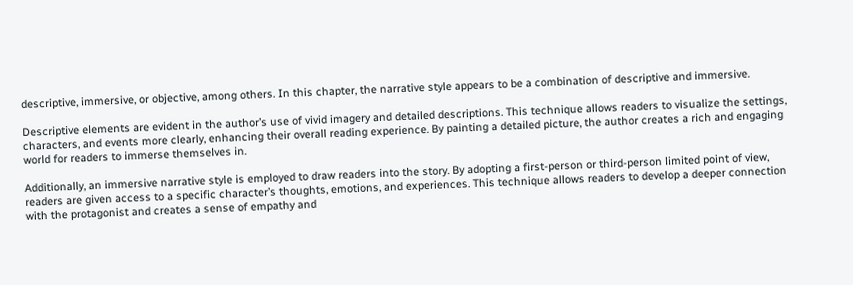descriptive, immersive, or objective, among others. In this chapter, the narrative style appears to be a combination of descriptive and immersive.

Descriptive elements are evident in the author’s use of vivid imagery and detailed descriptions. This technique allows readers to visualize the settings, characters, and events more clearly, enhancing their overall reading experience. By painting a detailed picture, the author creates a rich and engaging world for readers to immerse themselves in.

Additionally, an immersive narrative style is employed to draw readers into the story. By adopting a first-person or third-person limited point of view, readers are given access to a specific character’s thoughts, emotions, and experiences. This technique allows readers to develop a deeper connection with the protagonist and creates a sense of empathy and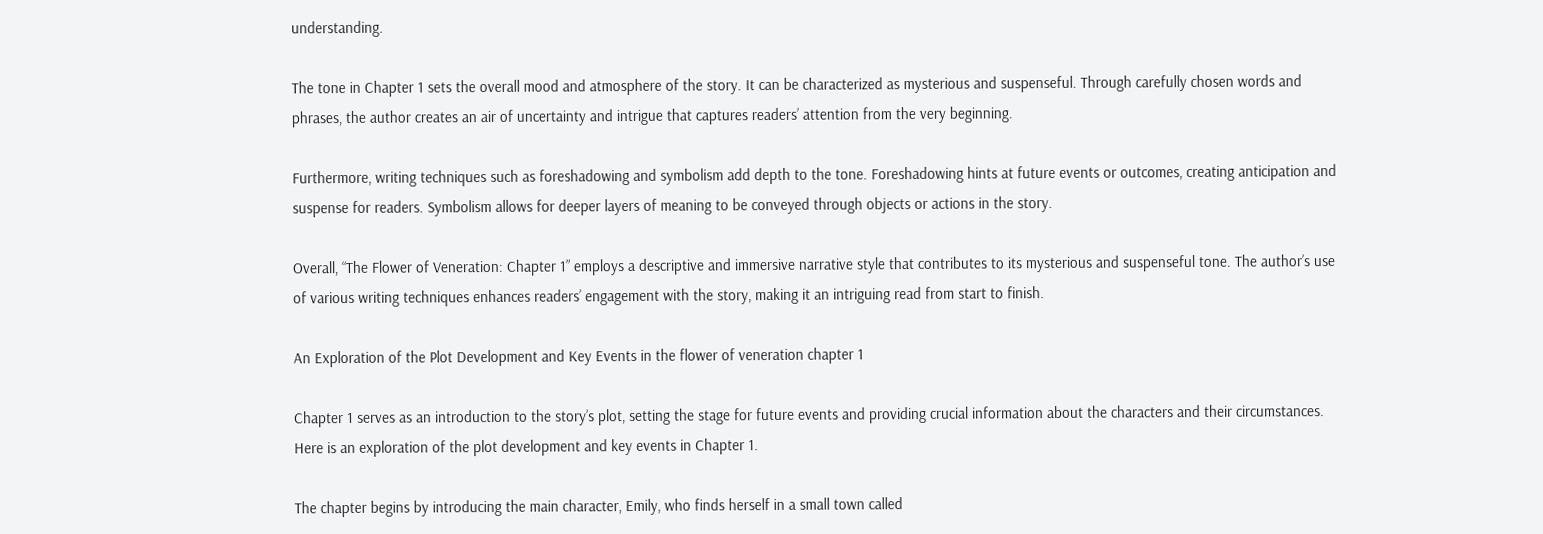understanding.

The tone in Chapter 1 sets the overall mood and atmosphere of the story. It can be characterized as mysterious and suspenseful. Through carefully chosen words and phrases, the author creates an air of uncertainty and intrigue that captures readers’ attention from the very beginning.

Furthermore, writing techniques such as foreshadowing and symbolism add depth to the tone. Foreshadowing hints at future events or outcomes, creating anticipation and suspense for readers. Symbolism allows for deeper layers of meaning to be conveyed through objects or actions in the story.

Overall, “The Flower of Veneration: Chapter 1” employs a descriptive and immersive narrative style that contributes to its mysterious and suspenseful tone. The author’s use of various writing techniques enhances readers’ engagement with the story, making it an intriguing read from start to finish.

An Exploration of the Plot Development and Key Events in the flower of veneration chapter 1

Chapter 1 serves as an introduction to the story’s plot, setting the stage for future events and providing crucial information about the characters and their circumstances. Here is an exploration of the plot development and key events in Chapter 1.

The chapter begins by introducing the main character, Emily, who finds herself in a small town called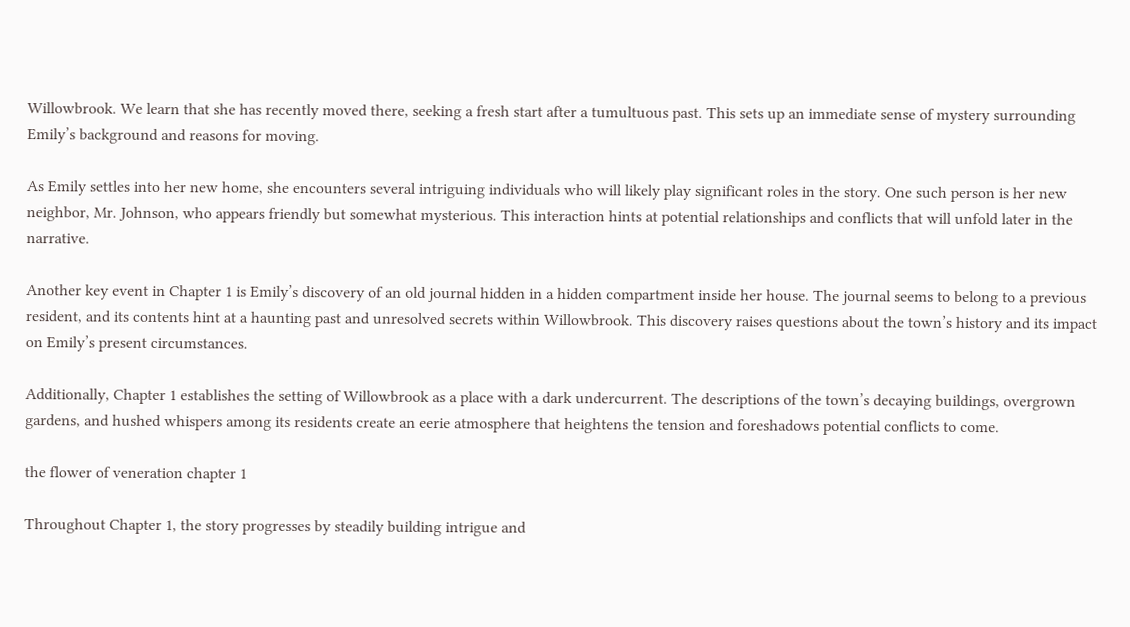Willowbrook. We learn that she has recently moved there, seeking a fresh start after a tumultuous past. This sets up an immediate sense of mystery surrounding Emily’s background and reasons for moving.

As Emily settles into her new home, she encounters several intriguing individuals who will likely play significant roles in the story. One such person is her new neighbor, Mr. Johnson, who appears friendly but somewhat mysterious. This interaction hints at potential relationships and conflicts that will unfold later in the narrative.

Another key event in Chapter 1 is Emily’s discovery of an old journal hidden in a hidden compartment inside her house. The journal seems to belong to a previous resident, and its contents hint at a haunting past and unresolved secrets within Willowbrook. This discovery raises questions about the town’s history and its impact on Emily’s present circumstances.

Additionally, Chapter 1 establishes the setting of Willowbrook as a place with a dark undercurrent. The descriptions of the town’s decaying buildings, overgrown gardens, and hushed whispers among its residents create an eerie atmosphere that heightens the tension and foreshadows potential conflicts to come.

the flower of veneration chapter 1

Throughout Chapter 1, the story progresses by steadily building intrigue and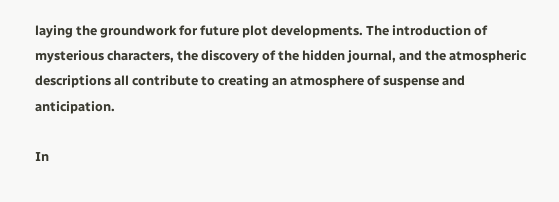laying the groundwork for future plot developments. The introduction of mysterious characters, the discovery of the hidden journal, and the atmospheric descriptions all contribute to creating an atmosphere of suspense and anticipation.

In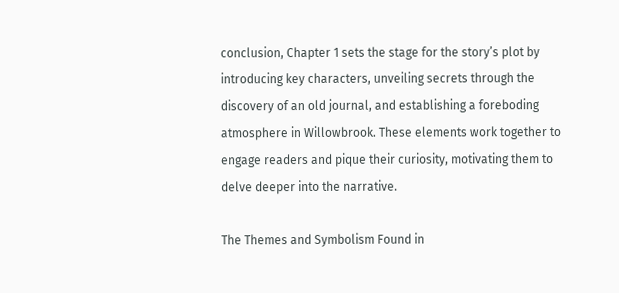conclusion, Chapter 1 sets the stage for the story’s plot by introducing key characters, unveiling secrets through the discovery of an old journal, and establishing a foreboding atmosphere in Willowbrook. These elements work together to engage readers and pique their curiosity, motivating them to delve deeper into the narrative.

The Themes and Symbolism Found in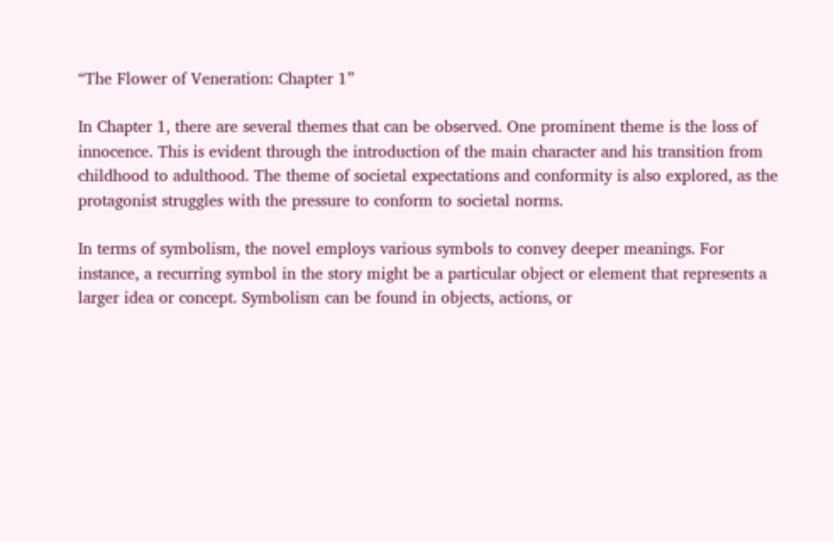“The Flower of Veneration: Chapter 1”

In Chapter 1, there are several themes that can be observed. One prominent theme is the loss of innocence. This is evident through the introduction of the main character and his transition from childhood to adulthood. The theme of societal expectations and conformity is also explored, as the protagonist struggles with the pressure to conform to societal norms.

In terms of symbolism, the novel employs various symbols to convey deeper meanings. For instance, a recurring symbol in the story might be a particular object or element that represents a larger idea or concept. Symbolism can be found in objects, actions, or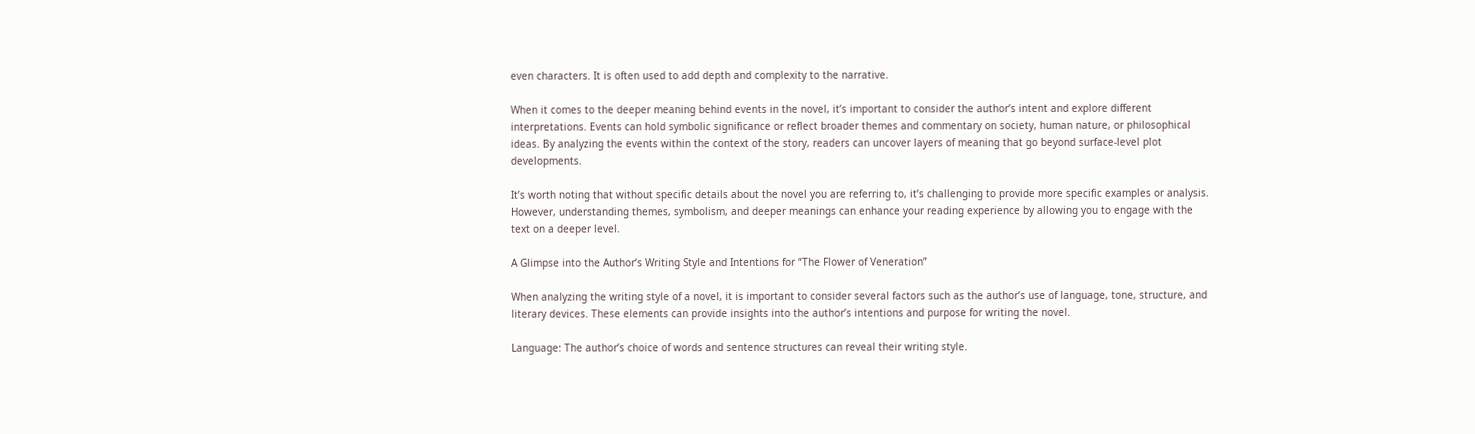even characters. It is often used to add depth and complexity to the narrative.

When it comes to the deeper meaning behind events in the novel, it’s important to consider the author’s intent and explore different interpretations. Events can hold symbolic significance or reflect broader themes and commentary on society, human nature, or philosophical ideas. By analyzing the events within the context of the story, readers can uncover layers of meaning that go beyond surface-level plot developments.

It’s worth noting that without specific details about the novel you are referring to, it’s challenging to provide more specific examples or analysis. However, understanding themes, symbolism, and deeper meanings can enhance your reading experience by allowing you to engage with the text on a deeper level.

A Glimpse into the Author’s Writing Style and Intentions for “The Flower of Veneration”

When analyzing the writing style of a novel, it is important to consider several factors such as the author’s use of language, tone, structure, and literary devices. These elements can provide insights into the author’s intentions and purpose for writing the novel.

Language: The author’s choice of words and sentence structures can reveal their writing style.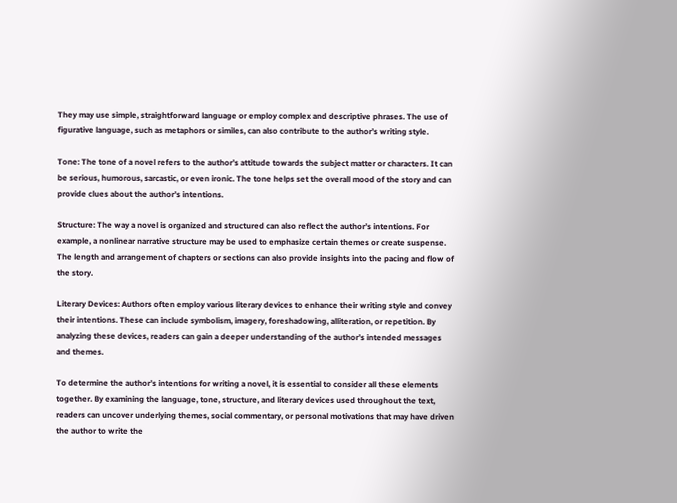They may use simple, straightforward language or employ complex and descriptive phrases. The use of figurative language, such as metaphors or similes, can also contribute to the author’s writing style.

Tone: The tone of a novel refers to the author’s attitude towards the subject matter or characters. It can be serious, humorous, sarcastic, or even ironic. The tone helps set the overall mood of the story and can provide clues about the author’s intentions.

Structure: The way a novel is organized and structured can also reflect the author’s intentions. For example, a nonlinear narrative structure may be used to emphasize certain themes or create suspense. The length and arrangement of chapters or sections can also provide insights into the pacing and flow of the story.

Literary Devices: Authors often employ various literary devices to enhance their writing style and convey their intentions. These can include symbolism, imagery, foreshadowing, alliteration, or repetition. By analyzing these devices, readers can gain a deeper understanding of the author’s intended messages and themes.

To determine the author’s intentions for writing a novel, it is essential to consider all these elements together. By examining the language, tone, structure, and literary devices used throughout the text, readers can uncover underlying themes, social commentary, or personal motivations that may have driven the author to write the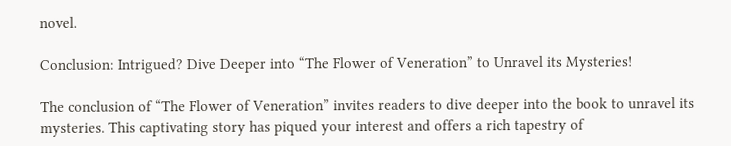novel.

Conclusion: Intrigued? Dive Deeper into “The Flower of Veneration” to Unravel its Mysteries!

The conclusion of “The Flower of Veneration” invites readers to dive deeper into the book to unravel its mysteries. This captivating story has piqued your interest and offers a rich tapestry of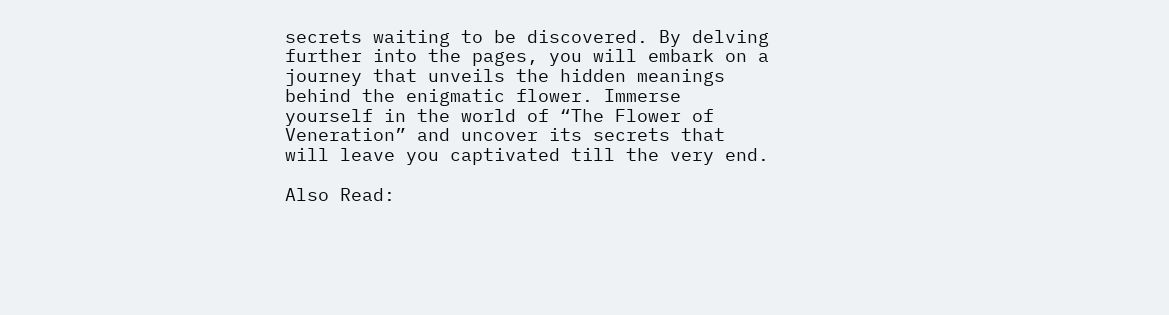secrets waiting to be discovered. By delving further into the pages, you will embark on a journey that unveils the hidden meanings behind the enigmatic flower. Immerse yourself in the world of “The Flower of Veneration” and uncover its secrets that will leave you captivated till the very end.

Also Read: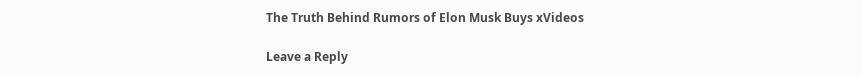The Truth Behind Rumors of Elon Musk Buys xVideos

Leave a Reply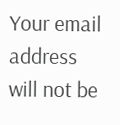Your email address will not be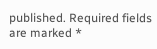published. Required fields are marked *